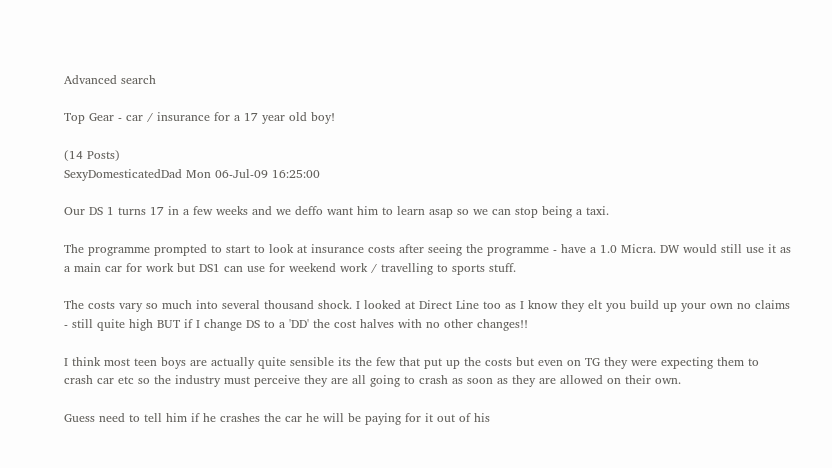Advanced search

Top Gear - car / insurance for a 17 year old boy!

(14 Posts)
SexyDomesticatedDad Mon 06-Jul-09 16:25:00

Our DS 1 turns 17 in a few weeks and we deffo want him to learn asap so we can stop being a taxi.

The programme prompted to start to look at insurance costs after seeing the programme - have a 1.0 Micra. DW would still use it as a main car for work but DS1 can use for weekend work / travelling to sports stuff.

The costs vary so much into several thousand shock. I looked at Direct Line too as I know they elt you build up your own no claims - still quite high BUT if I change DS to a 'DD' the cost halves with no other changes!!

I think most teen boys are actually quite sensible its the few that put up the costs but even on TG they were expecting them to crash car etc so the industry must perceive they are all going to crash as soon as they are allowed on their own.

Guess need to tell him if he crashes the car he will be paying for it out of his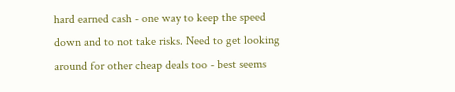hard earned cash - one way to keep the speed down and to not take risks. Need to get looking around for other cheap deals too - best seems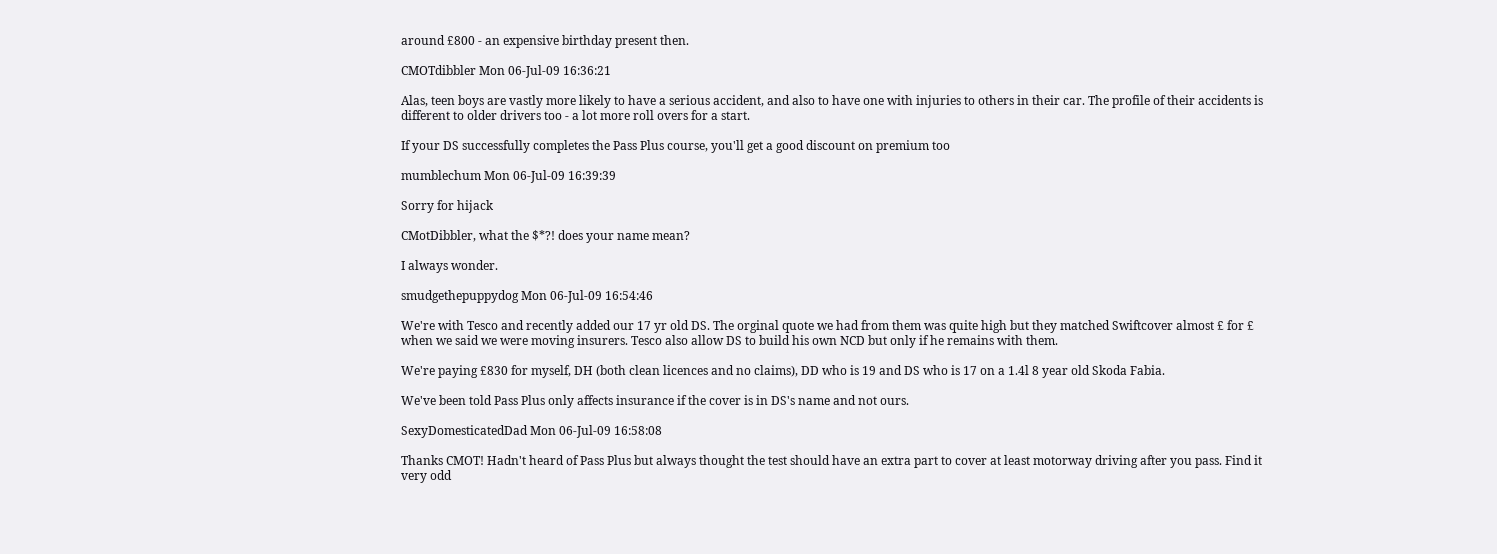around £800 - an expensive birthday present then.

CMOTdibbler Mon 06-Jul-09 16:36:21

Alas, teen boys are vastly more likely to have a serious accident, and also to have one with injuries to others in their car. The profile of their accidents is different to older drivers too - a lot more roll overs for a start.

If your DS successfully completes the Pass Plus course, you'll get a good discount on premium too

mumblechum Mon 06-Jul-09 16:39:39

Sorry for hijack

CMotDibbler, what the $*?! does your name mean?

I always wonder.

smudgethepuppydog Mon 06-Jul-09 16:54:46

We're with Tesco and recently added our 17 yr old DS. The orginal quote we had from them was quite high but they matched Swiftcover almost £ for £ when we said we were moving insurers. Tesco also allow DS to build his own NCD but only if he remains with them.

We're paying £830 for myself, DH (both clean licences and no claims), DD who is 19 and DS who is 17 on a 1.4l 8 year old Skoda Fabia.

We've been told Pass Plus only affects insurance if the cover is in DS's name and not ours.

SexyDomesticatedDad Mon 06-Jul-09 16:58:08

Thanks CMOT! Hadn't heard of Pass Plus but always thought the test should have an extra part to cover at least motorway driving after you pass. Find it very odd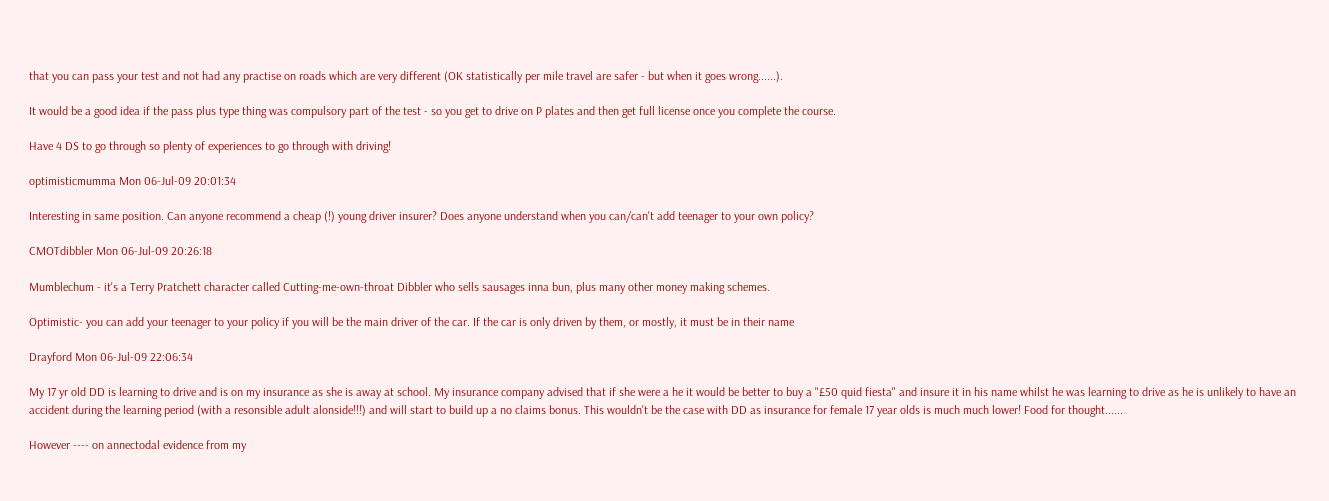that you can pass your test and not had any practise on roads which are very different (OK statistically per mile travel are safer - but when it goes wrong......).

It would be a good idea if the pass plus type thing was compulsory part of the test - so you get to drive on P plates and then get full license once you complete the course.

Have 4 DS to go through so plenty of experiences to go through with driving!

optimisticmumma Mon 06-Jul-09 20:01:34

Interesting in same position. Can anyone recommend a cheap (!) young driver insurer? Does anyone understand when you can/can't add teenager to your own policy?

CMOTdibbler Mon 06-Jul-09 20:26:18

Mumblechum - it's a Terry Pratchett character called Cutting-me-own-throat Dibbler who sells sausages inna bun, plus many other money making schemes.

Optimistic- you can add your teenager to your policy if you will be the main driver of the car. If the car is only driven by them, or mostly, it must be in their name

Drayford Mon 06-Jul-09 22:06:34

My 17 yr old DD is learning to drive and is on my insurance as she is away at school. My insurance company advised that if she were a he it would be better to buy a "£50 quid fiesta" and insure it in his name whilst he was learning to drive as he is unlikely to have an accident during the learning period (with a resonsible adult alonside!!!) and will start to build up a no claims bonus. This wouldn't be the case with DD as insurance for female 17 year olds is much much lower! Food for thought......

However ---- on annectodal evidence from my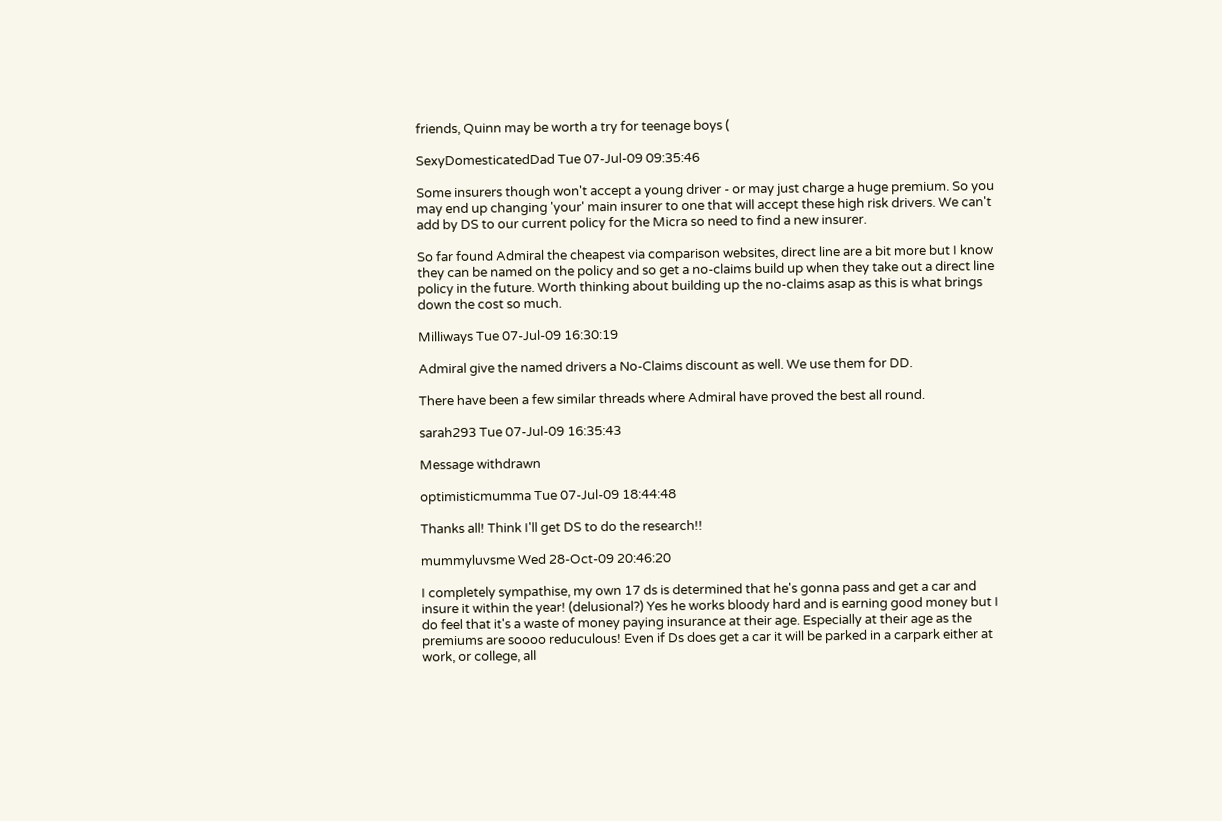friends, Quinn may be worth a try for teenage boys (

SexyDomesticatedDad Tue 07-Jul-09 09:35:46

Some insurers though won't accept a young driver - or may just charge a huge premium. So you may end up changing 'your' main insurer to one that will accept these high risk drivers. We can't add by DS to our current policy for the Micra so need to find a new insurer.

So far found Admiral the cheapest via comparison websites, direct line are a bit more but I know they can be named on the policy and so get a no-claims build up when they take out a direct line policy in the future. Worth thinking about building up the no-claims asap as this is what brings down the cost so much.

Milliways Tue 07-Jul-09 16:30:19

Admiral give the named drivers a No-Claims discount as well. We use them for DD.

There have been a few similar threads where Admiral have proved the best all round.

sarah293 Tue 07-Jul-09 16:35:43

Message withdrawn

optimisticmumma Tue 07-Jul-09 18:44:48

Thanks all! Think I'll get DS to do the research!!

mummyluvsme Wed 28-Oct-09 20:46:20

I completely sympathise, my own 17 ds is determined that he's gonna pass and get a car and insure it within the year! (delusional?) Yes he works bloody hard and is earning good money but I do feel that it's a waste of money paying insurance at their age. Especially at their age as the premiums are soooo reduculous! Even if Ds does get a car it will be parked in a carpark either at work, or college, all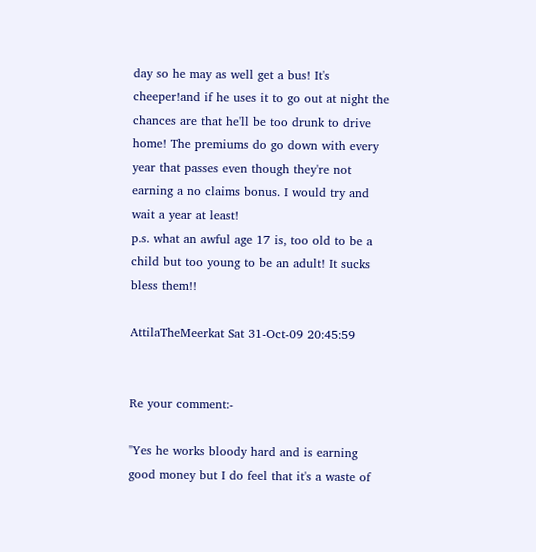day so he may as well get a bus! It's cheeper!and if he uses it to go out at night the chances are that he'll be too drunk to drive home! The premiums do go down with every year that passes even though they're not earning a no claims bonus. I would try and wait a year at least!
p.s. what an awful age 17 is, too old to be a child but too young to be an adult! It sucks bless them!!

AttilaTheMeerkat Sat 31-Oct-09 20:45:59


Re your comment:-

"Yes he works bloody hard and is earning good money but I do feel that it's a waste of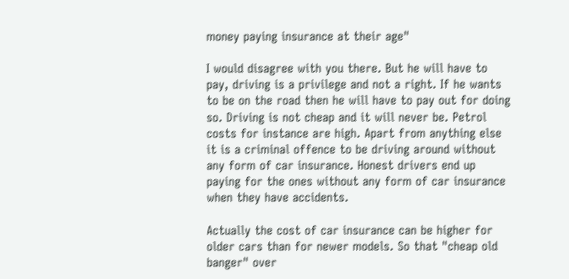money paying insurance at their age"

I would disagree with you there. But he will have to pay, driving is a privilege and not a right. If he wants to be on the road then he will have to pay out for doing so. Driving is not cheap and it will never be. Petrol costs for instance are high. Apart from anything else it is a criminal offence to be driving around without any form of car insurance. Honest drivers end up paying for the ones without any form of car insurance when they have accidents.

Actually the cost of car insurance can be higher for older cars than for newer models. So that "cheap old banger" over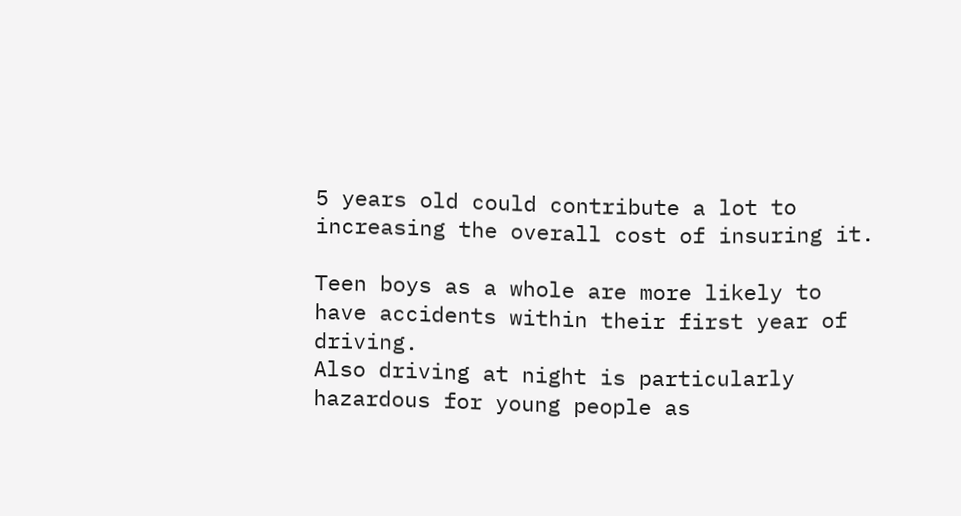5 years old could contribute a lot to increasing the overall cost of insuring it.

Teen boys as a whole are more likely to have accidents within their first year of driving.
Also driving at night is particularly hazardous for young people as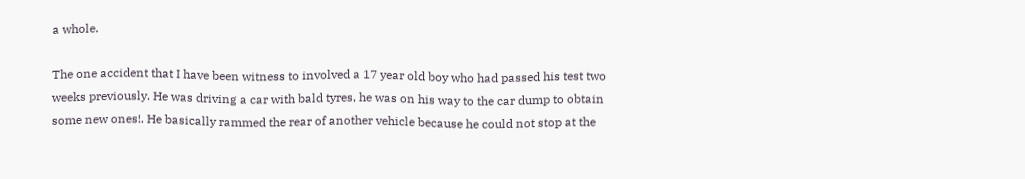a whole.

The one accident that I have been witness to involved a 17 year old boy who had passed his test two weeks previously. He was driving a car with bald tyres, he was on his way to the car dump to obtain some new ones!. He basically rammed the rear of another vehicle because he could not stop at the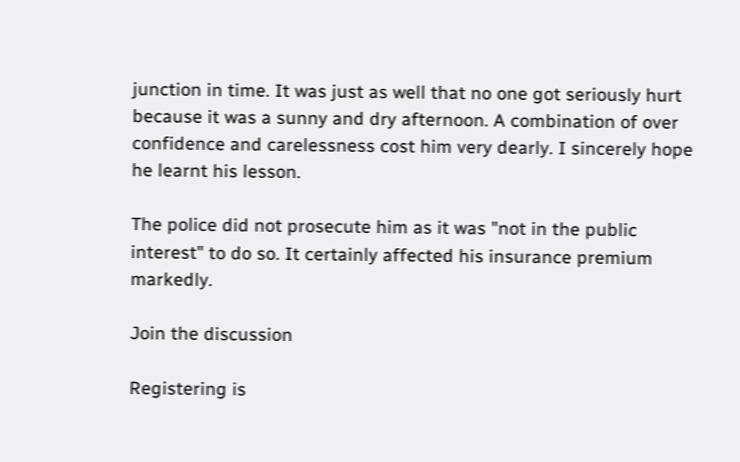junction in time. It was just as well that no one got seriously hurt because it was a sunny and dry afternoon. A combination of over confidence and carelessness cost him very dearly. I sincerely hope he learnt his lesson.

The police did not prosecute him as it was "not in the public interest" to do so. It certainly affected his insurance premium markedly.

Join the discussion

Registering is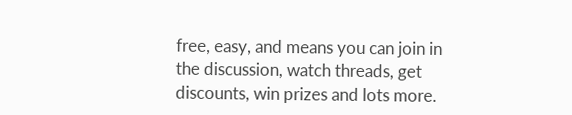free, easy, and means you can join in the discussion, watch threads, get discounts, win prizes and lots more.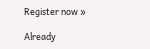Register now »

Already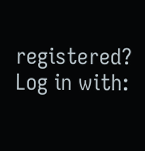registered? Log in with: